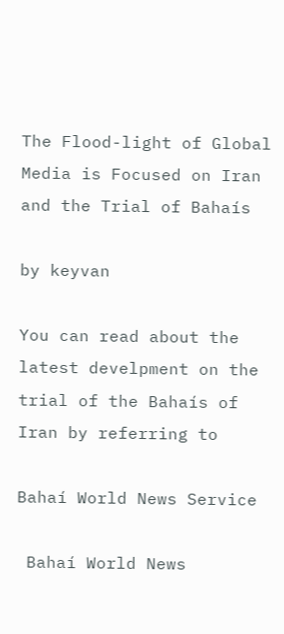The Flood-light of Global Media is Focused on Iran and the Trial of Bahaís

by keyvan

You can read about the latest develpment on the trial of the Bahaís of Iran by referring to

Bahaí World News Service

 Bahaí World News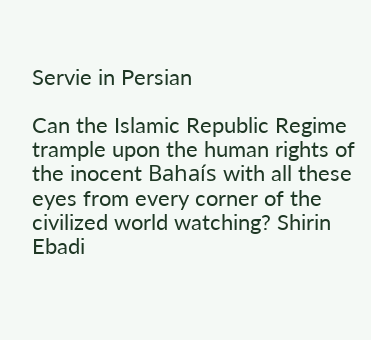Servie in Persian

Can the Islamic Republic Regime trample upon the human rights of the inocent Bahaís with all these eyes from every corner of the civilized world watching? Shirin Ebadi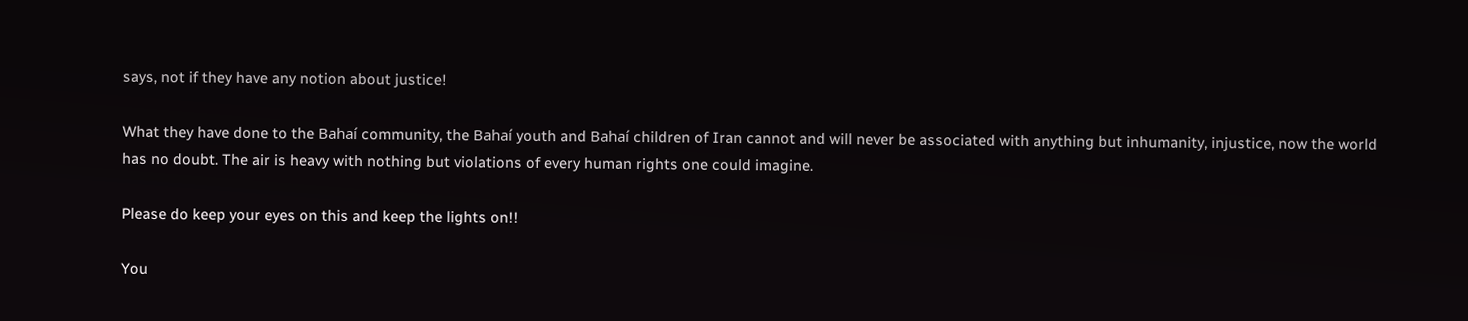says, not if they have any notion about justice!

What they have done to the Bahaí community, the Bahaí youth and Bahaí children of Iran cannot and will never be associated with anything but inhumanity, injustice, now the world has no doubt. The air is heavy with nothing but violations of every human rights one could imagine.

Please do keep your eyes on this and keep the lights on!!

You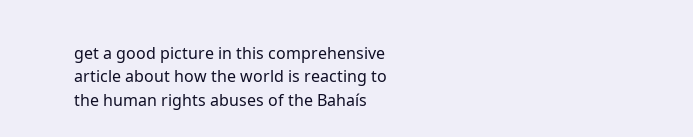get a good picture in this comprehensive article about how the world is reacting to the human rights abuses of the Bahaís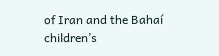of Iran and the Bahaí children’s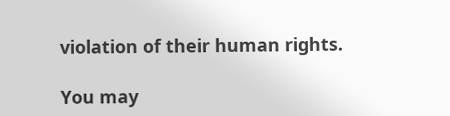violation of their human rights.

You may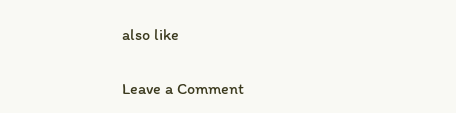also like

Leave a Comment